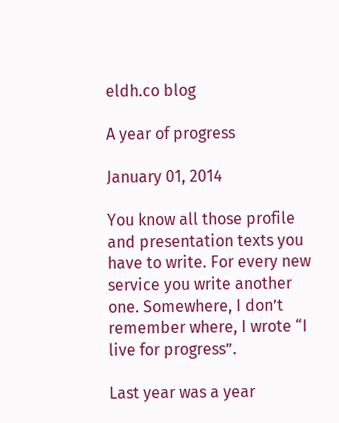eldh.co blog

A year of progress

January 01, 2014

You know all those profile and presentation texts you have to write. For every new service you write another one. Somewhere, I don’t remember where, I wrote “I live for progress”.

Last year was a year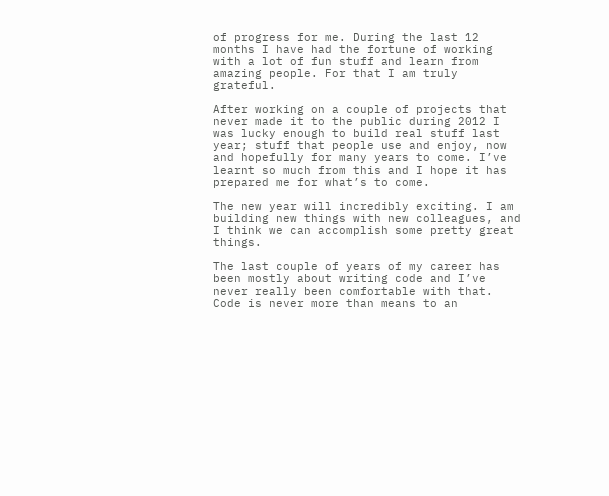of progress for me. During the last 12 months I have had the fortune of working with a lot of fun stuff and learn from amazing people. For that I am truly grateful.

After working on a couple of projects that never made it to the public during 2012 I was lucky enough to build real stuff last year; stuff that people use and enjoy, now and hopefully for many years to come. I’ve learnt so much from this and I hope it has prepared me for what’s to come.

The new year will incredibly exciting. I am building new things with new colleagues, and I think we can accomplish some pretty great things.

The last couple of years of my career has been mostly about writing code and I’ve never really been comfortable with that. Code is never more than means to an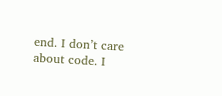end. I don’t care about code. I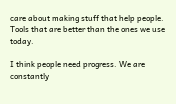care about making stuff that help people. Tools that are better than the ones we use today.

I think people need progress. We are constantly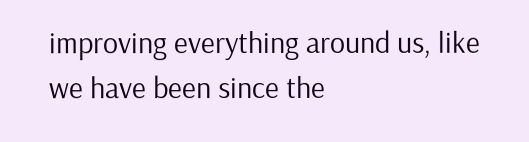improving everything around us, like we have been since the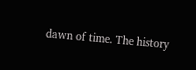dawn of time. The history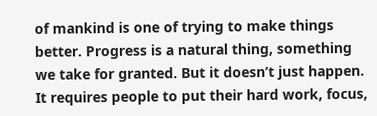of mankind is one of trying to make things better. Progress is a natural thing, something we take for granted. But it doesn’t just happen. It requires people to put their hard work, focus,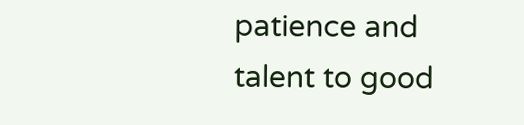patience and talent to good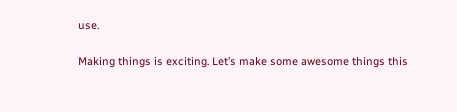use.

Making things is exciting. Let’s make some awesome things this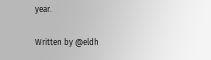year.

Written by @eldh